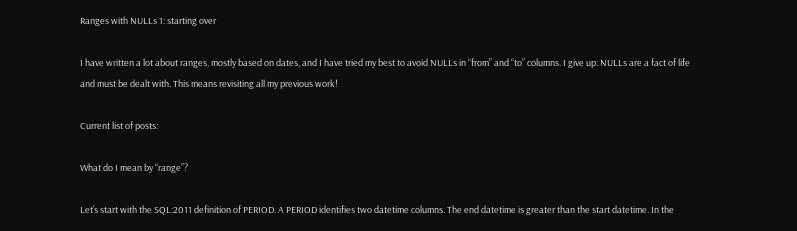Ranges with NULLs 1: starting over

I have written a lot about ranges, mostly based on dates, and I have tried my best to avoid NULLs in “from” and “to” columns. I give up: NULLs are a fact of life and must be dealt with. This means revisiting all my previous work!

Current list of posts:

What do I mean by “range”?

Let’s start with the SQL:2011 definition of PERIOD. A PERIOD identifies two datetime columns. The end datetime is greater than the start datetime. In the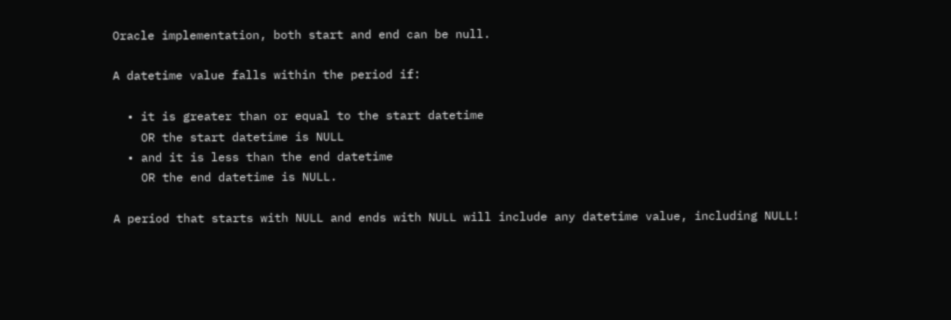Oracle implementation, both start and end can be null.

A datetime value falls within the period if:

  • it is greater than or equal to the start datetime
    OR the start datetime is NULL
  • and it is less than the end datetime
    OR the end datetime is NULL.

A period that starts with NULL and ends with NULL will include any datetime value, including NULL!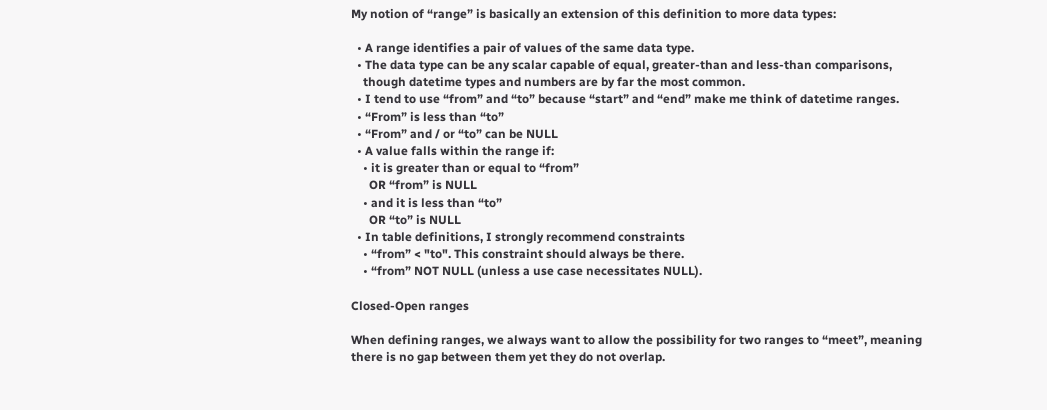My notion of “range” is basically an extension of this definition to more data types:

  • A range identifies a pair of values of the same data type.
  • The data type can be any scalar capable of equal, greater-than and less-than comparisons,
    though datetime types and numbers are by far the most common.
  • I tend to use “from” and “to” because “start” and “end” make me think of datetime ranges.
  • “From” is less than “to”
  • “From” and / or “to” can be NULL
  • A value falls within the range if:
    • it is greater than or equal to “from”
      OR “from” is NULL
    • and it is less than “to”
      OR “to” is NULL
  • In table definitions, I strongly recommend constraints
    • “from” < "to". This constraint should always be there.
    • “from” NOT NULL (unless a use case necessitates NULL).

Closed-Open ranges

When defining ranges, we always want to allow the possibility for two ranges to “meet”, meaning there is no gap between them yet they do not overlap.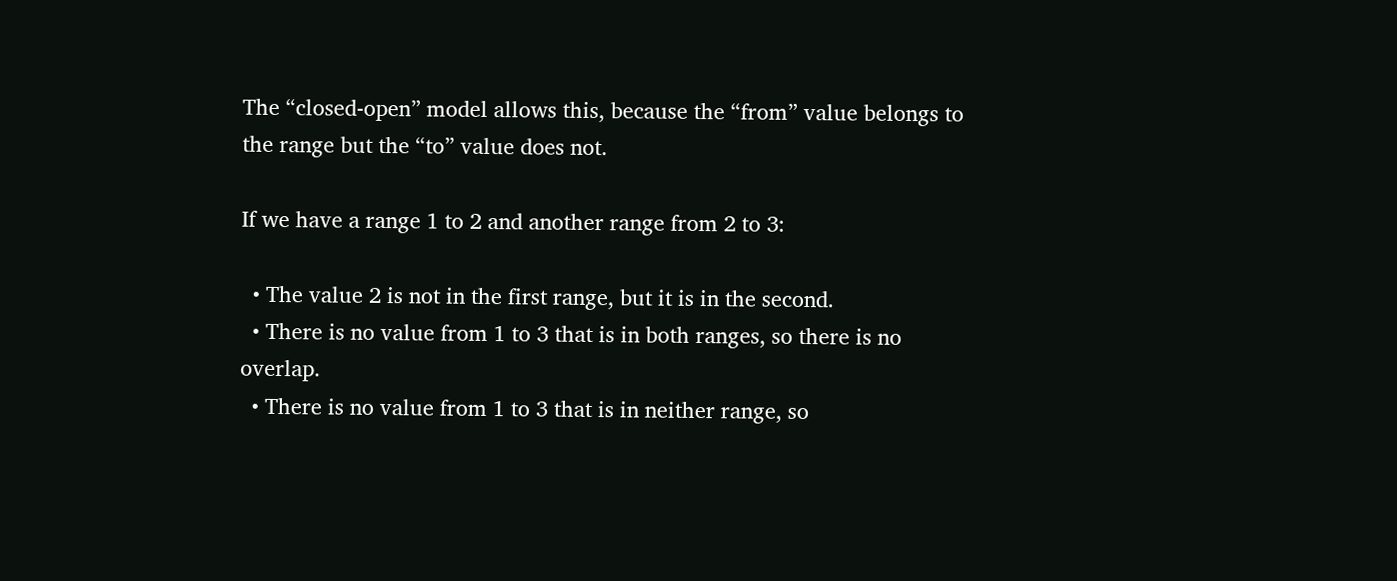The “closed-open” model allows this, because the “from” value belongs to the range but the “to” value does not.

If we have a range 1 to 2 and another range from 2 to 3:

  • The value 2 is not in the first range, but it is in the second.
  • There is no value from 1 to 3 that is in both ranges, so there is no overlap.
  • There is no value from 1 to 3 that is in neither range, so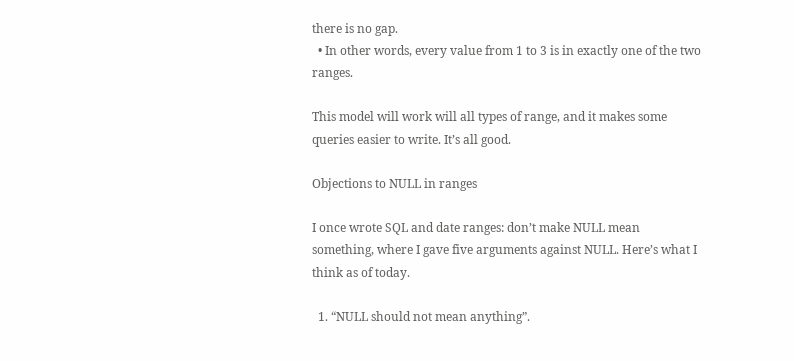there is no gap.
  • In other words, every value from 1 to 3 is in exactly one of the two ranges.

This model will work will all types of range, and it makes some queries easier to write. It’s all good.

Objections to NULL in ranges

I once wrote SQL and date ranges: don’t make NULL mean something, where I gave five arguments against NULL. Here’s what I think as of today.

  1. “NULL should not mean anything”.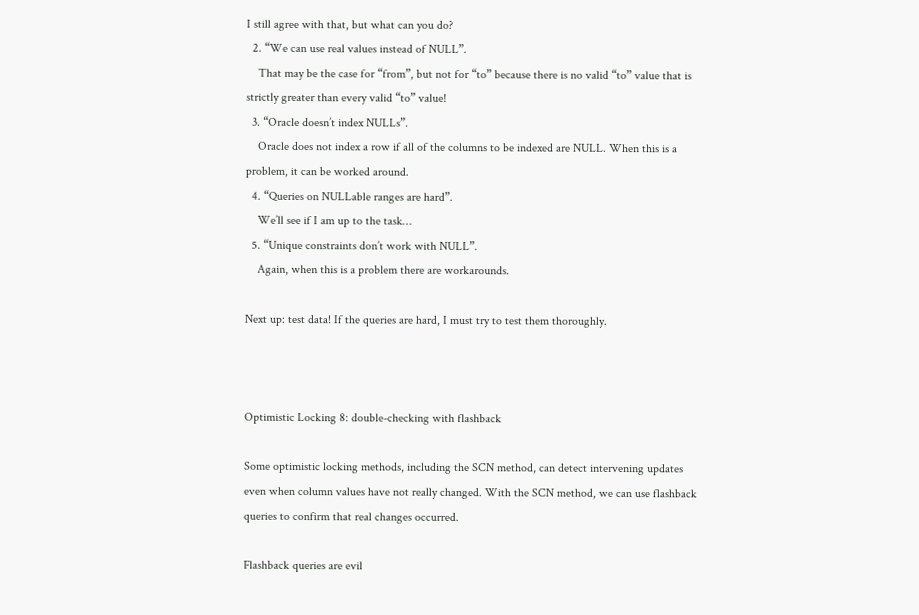I still agree with that, but what can you do?
  2. “We can use real values instead of NULL”.
    That may be the case for “from”, but not for “to” because there is no valid “to” value that is strictly greater than every valid “to” value!
  3. “Oracle doesn’t index NULLs”.
    Oracle does not index a row if all of the columns to be indexed are NULL. When this is a problem, it can be worked around.
  4. “Queries on NULLable ranges are hard”.
    We’ll see if I am up to the task…
  5. “Unique constraints don’t work with NULL”.
    Again, when this is a problem there are workarounds.

Next up: test data! If the queries are hard, I must try to test them thoroughly.



Optimistic Locking 8: double-checking with flashback

Some optimistic locking methods, including the SCN method, can detect intervening updates even when column values have not really changed. With the SCN method, we can use flashback queries to confirm that real changes occurred.

Flashback queries are evil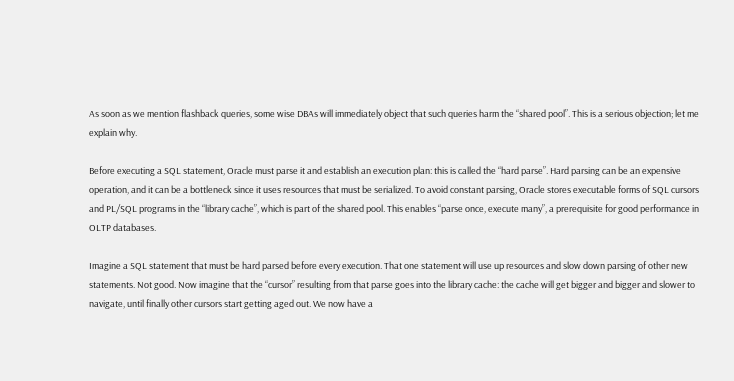As soon as we mention flashback queries, some wise DBAs will immediately object that such queries harm the “shared pool”. This is a serious objection; let me explain why.

Before executing a SQL statement, Oracle must parse it and establish an execution plan: this is called the “hard parse”. Hard parsing can be an expensive operation, and it can be a bottleneck since it uses resources that must be serialized. To avoid constant parsing, Oracle stores executable forms of SQL cursors and PL/SQL programs in the “library cache”, which is part of the shared pool. This enables “parse once, execute many”, a prerequisite for good performance in OLTP databases.

Imagine a SQL statement that must be hard parsed before every execution. That one statement will use up resources and slow down parsing of other new statements. Not good. Now imagine that the “cursor” resulting from that parse goes into the library cache: the cache will get bigger and bigger and slower to navigate, until finally other cursors start getting aged out. We now have a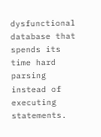dysfunctional database that spends its time hard parsing instead of executing statements.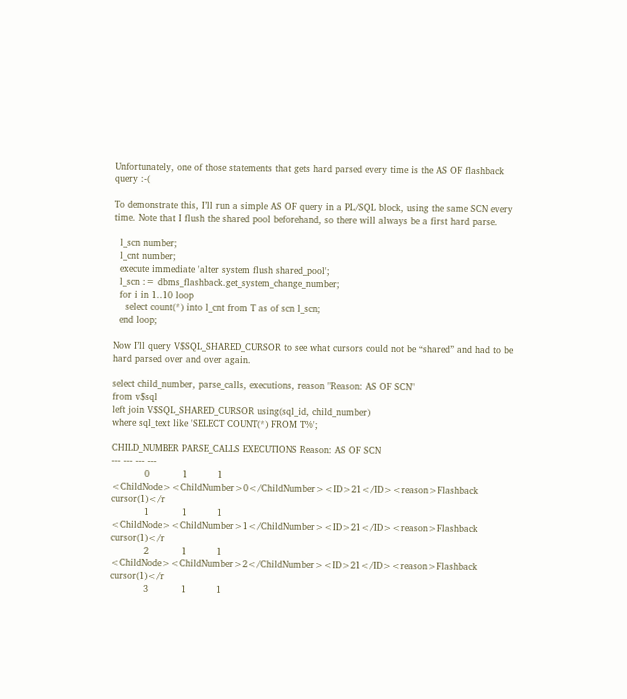Unfortunately, one of those statements that gets hard parsed every time is the AS OF flashback query :-(

To demonstrate this, I’ll run a simple AS OF query in a PL/SQL block, using the same SCN every time. Note that I flush the shared pool beforehand, so there will always be a first hard parse.

  l_scn number;
  l_cnt number;
  execute immediate 'alter system flush shared_pool';
  l_scn := dbms_flashback.get_system_change_number;
  for i in 1..10 loop
    select count(*) into l_cnt from T as of scn l_scn;
  end loop;

Now I’ll query V$SQL_SHARED_CURSOR to see what cursors could not be “shared” and had to be hard parsed over and over again.

select child_number, parse_calls, executions, reason "Reason: AS OF SCN"
from v$sql
left join V$SQL_SHARED_CURSOR using(sql_id, child_number)
where sql_text like 'SELECT COUNT(*) FROM T%';

CHILD_NUMBER PARSE_CALLS EXECUTIONS Reason: AS OF SCN
--- --- --- ---
           0           1          1 <ChildNode><ChildNumber>0</ChildNumber><ID>21</ID><reason>Flashback cursor(1)</r
           1           1          1 <ChildNode><ChildNumber>1</ChildNumber><ID>21</ID><reason>Flashback cursor(1)</r
           2           1          1 <ChildNode><ChildNumber>2</ChildNumber><ID>21</ID><reason>Flashback cursor(1)</r
           3           1          1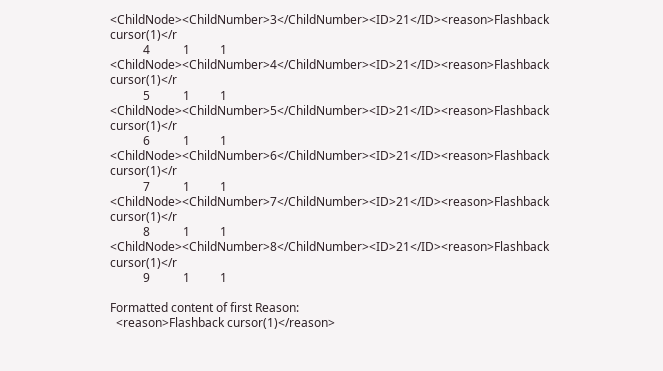<ChildNode><ChildNumber>3</ChildNumber><ID>21</ID><reason>Flashback cursor(1)</r
           4           1          1 <ChildNode><ChildNumber>4</ChildNumber><ID>21</ID><reason>Flashback cursor(1)</r
           5           1          1 <ChildNode><ChildNumber>5</ChildNumber><ID>21</ID><reason>Flashback cursor(1)</r
           6           1          1 <ChildNode><ChildNumber>6</ChildNumber><ID>21</ID><reason>Flashback cursor(1)</r
           7           1          1 <ChildNode><ChildNumber>7</ChildNumber><ID>21</ID><reason>Flashback cursor(1)</r
           8           1          1 <ChildNode><ChildNumber>8</ChildNumber><ID>21</ID><reason>Flashback cursor(1)</r
           9           1          1

Formatted content of first Reason:
  <reason>Flashback cursor(1)</reason>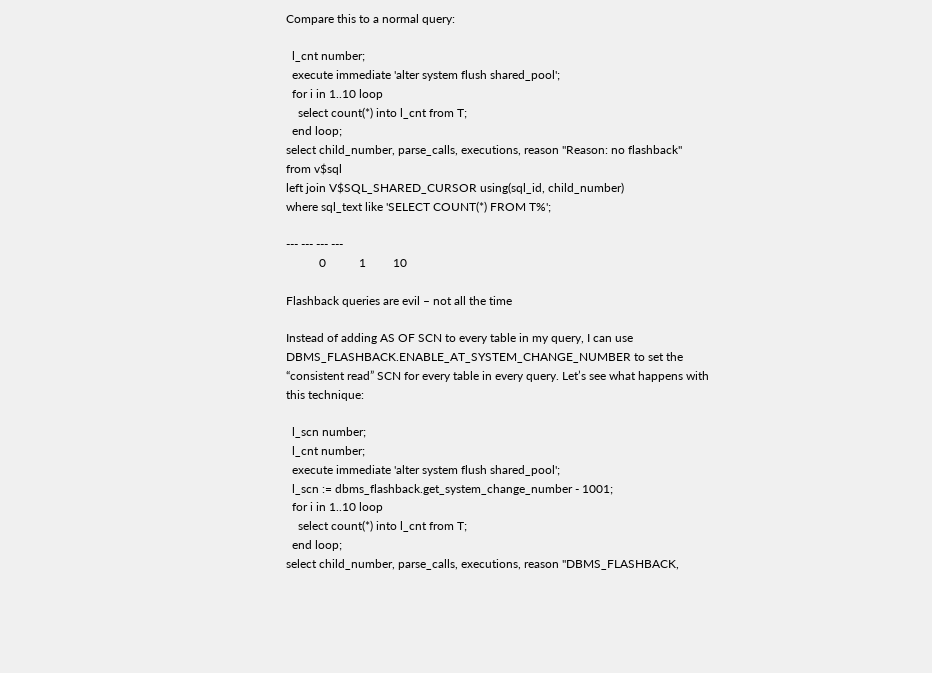Compare this to a normal query:

  l_cnt number;
  execute immediate 'alter system flush shared_pool';
  for i in 1..10 loop
    select count(*) into l_cnt from T;
  end loop;
select child_number, parse_calls, executions, reason "Reason: no flashback"
from v$sql
left join V$SQL_SHARED_CURSOR using(sql_id, child_number)
where sql_text like 'SELECT COUNT(*) FROM T%';

--- --- --- ---
           0           1         10

Flashback queries are evil – not all the time

Instead of adding AS OF SCN to every table in my query, I can use DBMS_FLASHBACK.ENABLE_AT_SYSTEM_CHANGE_NUMBER to set the “consistent read” SCN for every table in every query. Let’s see what happens with this technique:

  l_scn number;
  l_cnt number;
  execute immediate 'alter system flush shared_pool';
  l_scn := dbms_flashback.get_system_change_number - 1001;
  for i in 1..10 loop
    select count(*) into l_cnt from T;
  end loop;
select child_number, parse_calls, executions, reason "DBMS_FLASHBACK,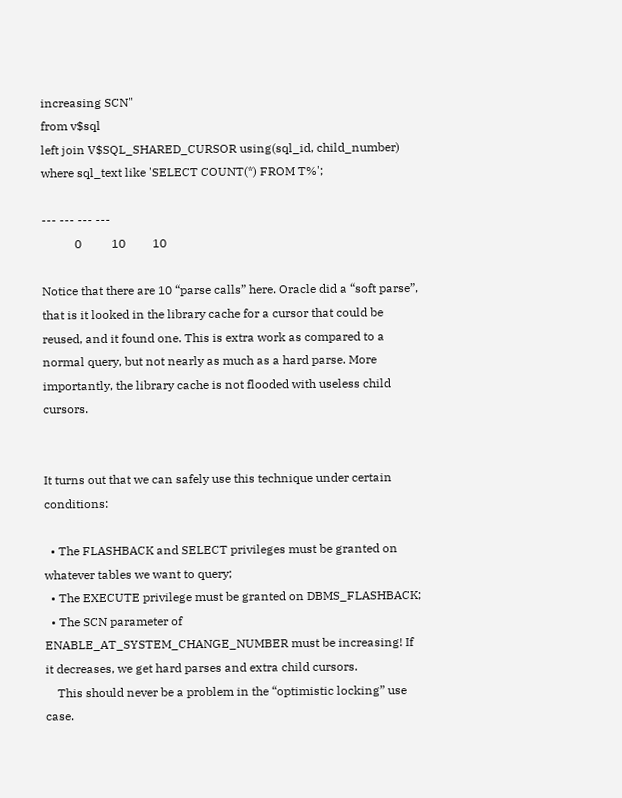increasing SCN"
from v$sql
left join V$SQL_SHARED_CURSOR using(sql_id, child_number)
where sql_text like 'SELECT COUNT(*) FROM T%';

--- --- --- ---
           0          10         10

Notice that there are 10 “parse calls” here. Oracle did a “soft parse”, that is it looked in the library cache for a cursor that could be reused, and it found one. This is extra work as compared to a normal query, but not nearly as much as a hard parse. More importantly, the library cache is not flooded with useless child cursors.


It turns out that we can safely use this technique under certain conditions:

  • The FLASHBACK and SELECT privileges must be granted on whatever tables we want to query;
  • The EXECUTE privilege must be granted on DBMS_FLASHBACK;
  • The SCN parameter of ENABLE_AT_SYSTEM_CHANGE_NUMBER must be increasing! If it decreases, we get hard parses and extra child cursors.
    This should never be a problem in the “optimistic locking” use case.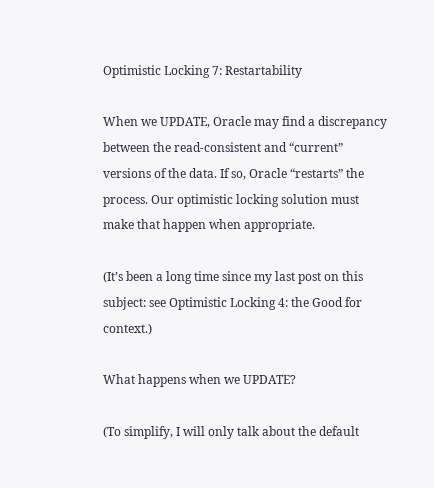Optimistic Locking 7: Restartability

When we UPDATE, Oracle may find a discrepancy between the read-consistent and “current” versions of the data. If so, Oracle “restarts” the process. Our optimistic locking solution must make that happen when appropriate.

(It’s been a long time since my last post on this subject: see Optimistic Locking 4: the Good for context.)

What happens when we UPDATE?

(To simplify, I will only talk about the default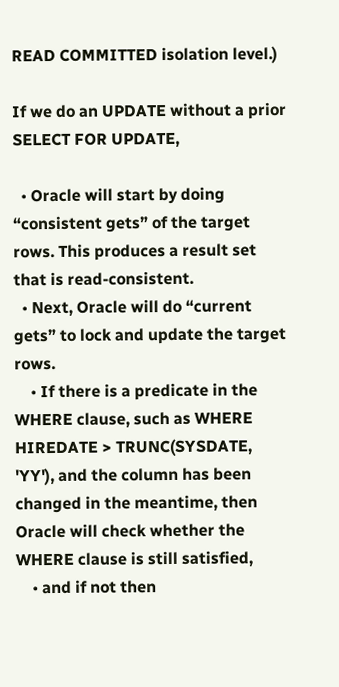READ COMMITTED isolation level.)

If we do an UPDATE without a prior SELECT FOR UPDATE,

  • Oracle will start by doing “consistent gets” of the target rows. This produces a result set that is read-consistent.
  • Next, Oracle will do “current gets” to lock and update the target rows.
    • If there is a predicate in the WHERE clause, such as WHERE HIREDATE > TRUNC(SYSDATE, 'YY'), and the column has been changed in the meantime, then Oracle will check whether the WHERE clause is still satisfied,
    • and if not then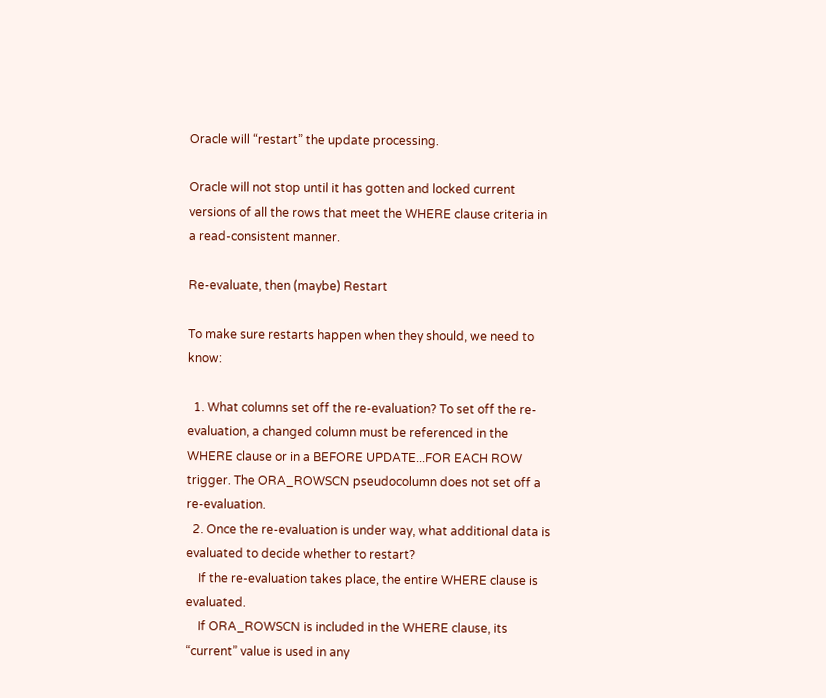Oracle will “restart” the update processing.

Oracle will not stop until it has gotten and locked current versions of all the rows that meet the WHERE clause criteria in a read-consistent manner.

Re-evaluate, then (maybe) Restart

To make sure restarts happen when they should, we need to know:

  1. What columns set off the re-evaluation? To set off the re-evaluation, a changed column must be referenced in the WHERE clause or in a BEFORE UPDATE...FOR EACH ROW trigger. The ORA_ROWSCN pseudocolumn does not set off a re-evaluation.
  2. Once the re-evaluation is under way, what additional data is evaluated to decide whether to restart?
    If the re-evaluation takes place, the entire WHERE clause is evaluated.
    If ORA_ROWSCN is included in the WHERE clause, its “current” value is used in any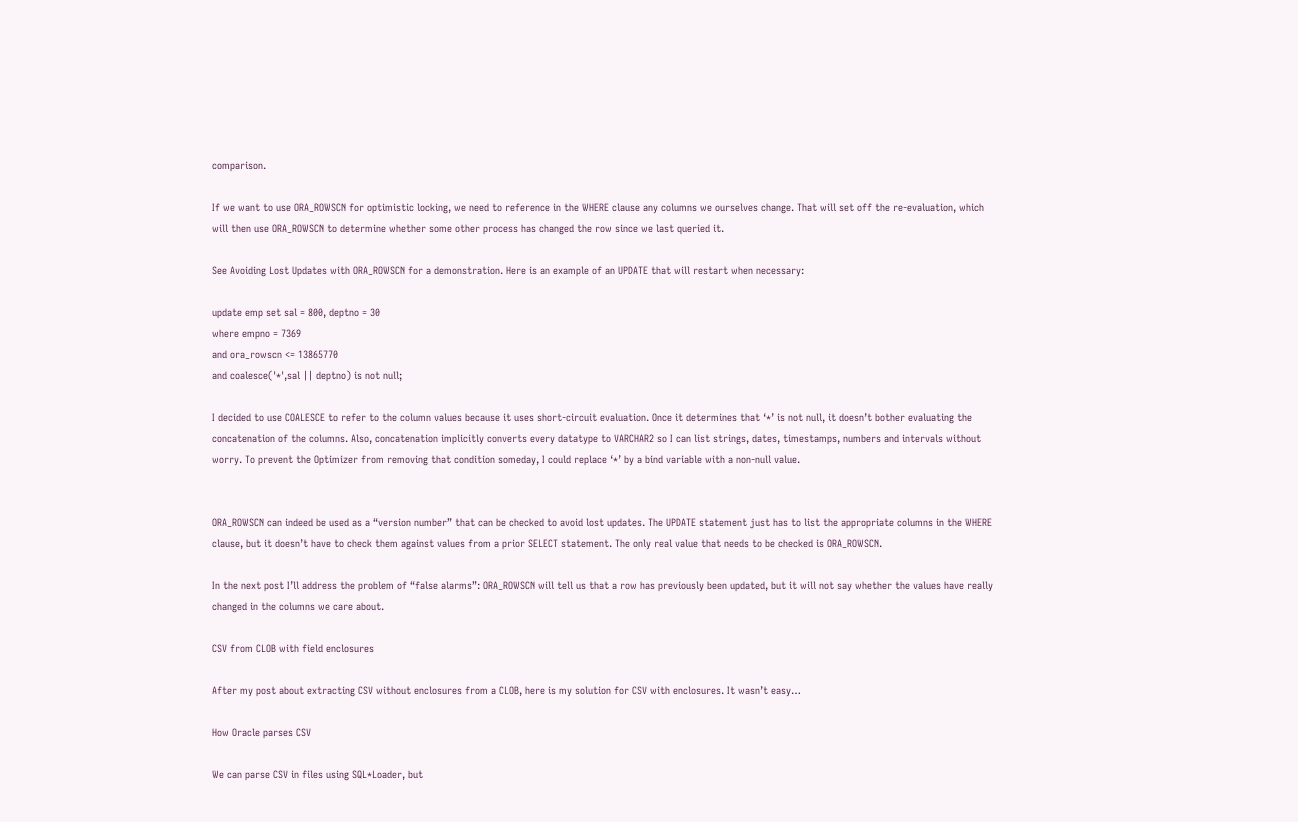comparison.

If we want to use ORA_ROWSCN for optimistic locking, we need to reference in the WHERE clause any columns we ourselves change. That will set off the re-evaluation, which will then use ORA_ROWSCN to determine whether some other process has changed the row since we last queried it.

See Avoiding Lost Updates with ORA_ROWSCN for a demonstration. Here is an example of an UPDATE that will restart when necessary:

update emp set sal = 800, deptno = 30
where empno = 7369
and ora_rowscn <= 13865770
and coalesce('*',sal || deptno) is not null;

I decided to use COALESCE to refer to the column values because it uses short-circuit evaluation. Once it determines that ‘*’ is not null, it doesn’t bother evaluating the concatenation of the columns. Also, concatenation implicitly converts every datatype to VARCHAR2 so I can list strings, dates, timestamps, numbers and intervals without worry. To prevent the Optimizer from removing that condition someday, I could replace ‘*’ by a bind variable with a non-null value.


ORA_ROWSCN can indeed be used as a “version number” that can be checked to avoid lost updates. The UPDATE statement just has to list the appropriate columns in the WHERE clause, but it doesn’t have to check them against values from a prior SELECT statement. The only real value that needs to be checked is ORA_ROWSCN.

In the next post I’ll address the problem of “false alarms”: ORA_ROWSCN will tell us that a row has previously been updated, but it will not say whether the values have really changed in the columns we care about.

CSV from CLOB with field enclosures

After my post about extracting CSV without enclosures from a CLOB, here is my solution for CSV with enclosures. It wasn’t easy…

How Oracle parses CSV

We can parse CSV in files using SQL*Loader, but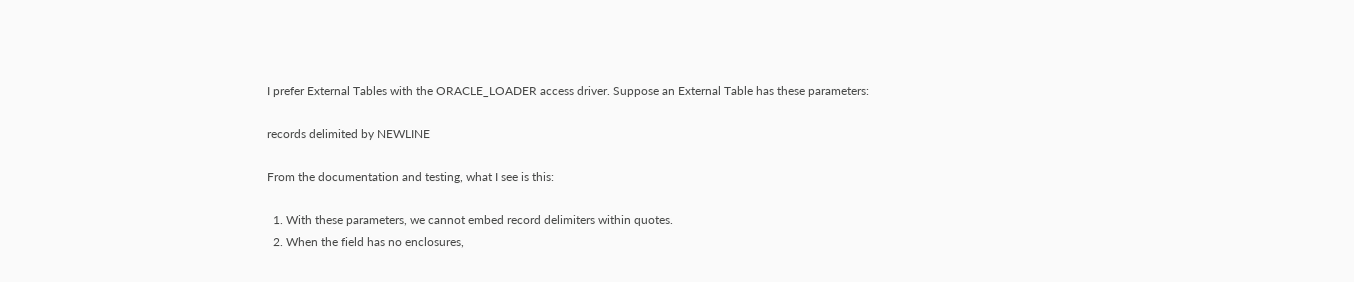I prefer External Tables with the ORACLE_LOADER access driver. Suppose an External Table has these parameters:

records delimited by NEWLINE

From the documentation and testing, what I see is this:

  1. With these parameters, we cannot embed record delimiters within quotes.
  2. When the field has no enclosures,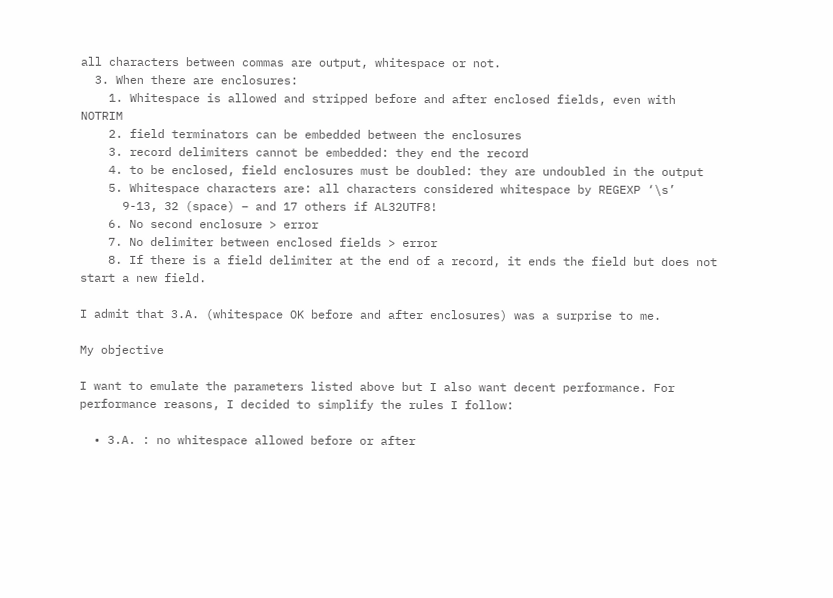all characters between commas are output, whitespace or not.
  3. When there are enclosures:
    1. Whitespace is allowed and stripped before and after enclosed fields, even with NOTRIM
    2. field terminators can be embedded between the enclosures
    3. record delimiters cannot be embedded: they end the record
    4. to be enclosed, field enclosures must be doubled: they are undoubled in the output
    5. Whitespace characters are: all characters considered whitespace by REGEXP ‘\s’
      9-13, 32 (space) – and 17 others if AL32UTF8!
    6. No second enclosure > error
    7. No delimiter between enclosed fields > error
    8. If there is a field delimiter at the end of a record, it ends the field but does not start a new field.

I admit that 3.A. (whitespace OK before and after enclosures) was a surprise to me.

My objective

I want to emulate the parameters listed above but I also want decent performance. For performance reasons, I decided to simplify the rules I follow:

  • 3.A. : no whitespace allowed before or after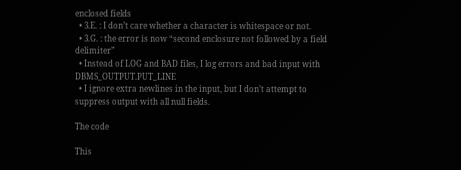enclosed fields
  • 3.E. : I don’t care whether a character is whitespace or not.
  • 3.G. : the error is now “second enclosure not followed by a field delimiter”
  • Instead of LOG and BAD files, I log errors and bad input with DBMS_OUTPUT.PUT_LINE
  • I ignore extra newlines in the input, but I don’t attempt to suppress output with all null fields.

The code

This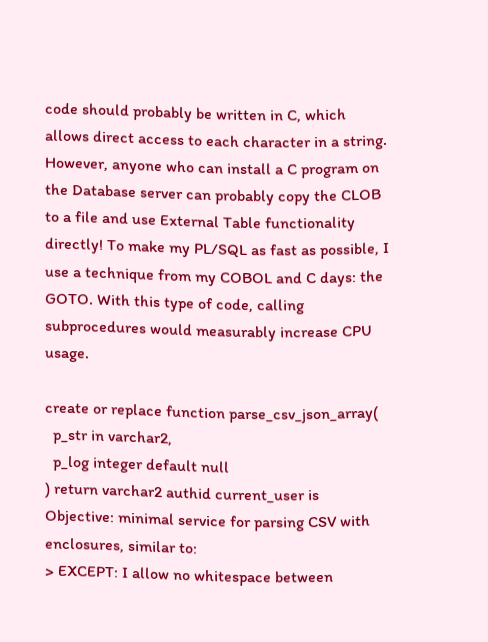code should probably be written in C, which allows direct access to each character in a string. However, anyone who can install a C program on the Database server can probably copy the CLOB to a file and use External Table functionality directly! To make my PL/SQL as fast as possible, I use a technique from my COBOL and C days: the GOTO. With this type of code, calling subprocedures would measurably increase CPU usage.

create or replace function parse_csv_json_array(
  p_str in varchar2,
  p_log integer default null
) return varchar2 authid current_user is
Objective: minimal service for parsing CSV with enclosures, similar to:
> EXCEPT: I allow no whitespace between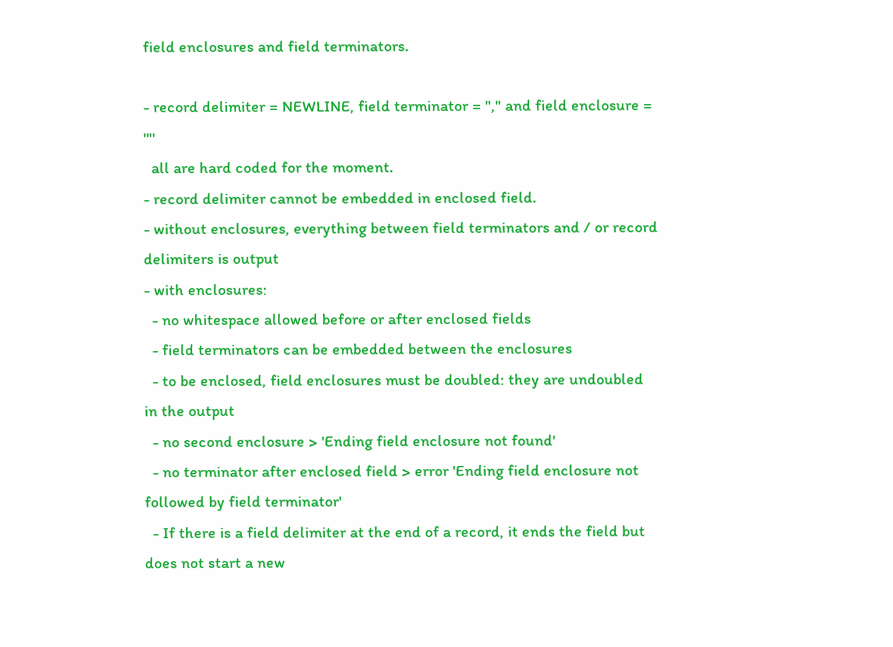field enclosures and field terminators.

- record delimiter = NEWLINE, field terminator = "," and field enclosure = '"'
  all are hard coded for the moment.
- record delimiter cannot be embedded in enclosed field.
- without enclosures, everything between field terminators and / or record delimiters is output
- with enclosures:
  - no whitespace allowed before or after enclosed fields
  - field terminators can be embedded between the enclosures
  - to be enclosed, field enclosures must be doubled: they are undoubled in the output
  - no second enclosure > 'Ending field enclosure not found'
  - no terminator after enclosed field > error 'Ending field enclosure not followed by field terminator'
  - If there is a field delimiter at the end of a record, it ends the field but does not start a new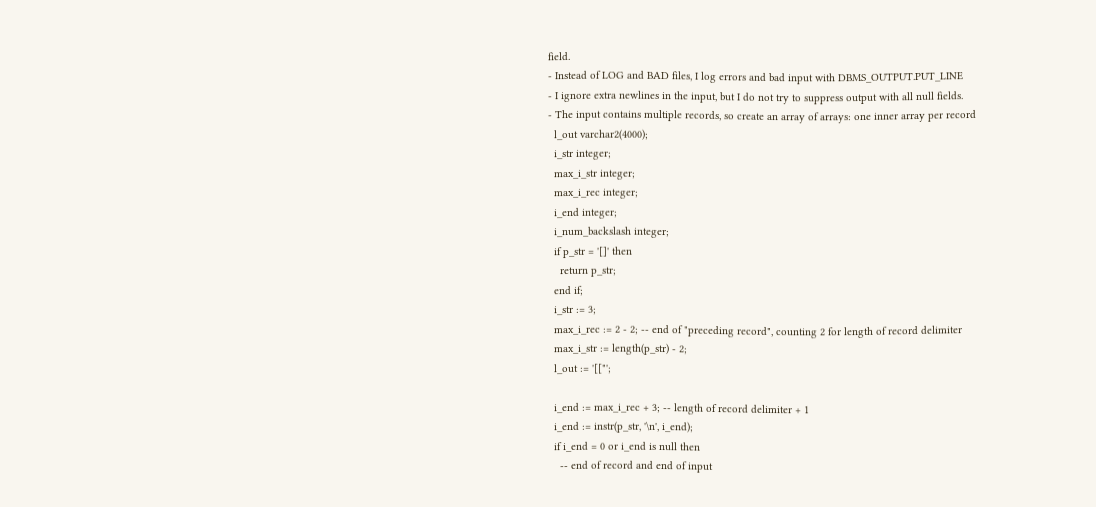field.
- Instead of LOG and BAD files, I log errors and bad input with DBMS_OUTPUT.PUT_LINE
- I ignore extra newlines in the input, but I do not try to suppress output with all null fields.
- The input contains multiple records, so create an array of arrays: one inner array per record
  l_out varchar2(4000);
  i_str integer;
  max_i_str integer;
  max_i_rec integer;
  i_end integer;
  i_num_backslash integer;
  if p_str = '[]' then
    return p_str;
  end if;
  i_str := 3;
  max_i_rec := 2 - 2; -- end of "preceding record", counting 2 for length of record delimiter
  max_i_str := length(p_str) - 2;
  l_out := '[["';

  i_end := max_i_rec + 3; -- length of record delimiter + 1
  i_end := instr(p_str, '\n', i_end);
  if i_end = 0 or i_end is null then
    -- end of record and end of input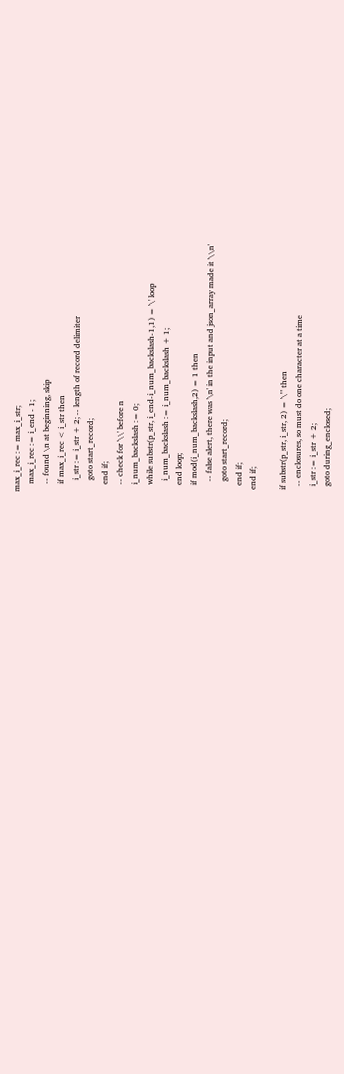max_i_rec := max_i_str;
    max_i_rec := i_end - 1;
    -- found \n at beginning, skip
    if max_i_rec < i_str then
      i_str := i_str + 2; -- length of record delimiter
      goto start_record;
    end if;
    -- check for '\\' before n
    i_num_backslash := 0;
    while substr(p_str, i_end-i_num_backslash-1,1) = '\' loop
      i_num_backslash := i_num_backslash + 1;
    end loop;
    if mod(i_num_backslash,2) = 1 then
      -- false alert, there was '\n' in the input and json_array made it '\\n'
      goto start_record;
    end if;
  end if;

  if substr(p_str, i_str, 2) = '\"' then
    -- enclosures, so must do one character at a time
    i_str := i_str + 2;
    goto during_enclosed;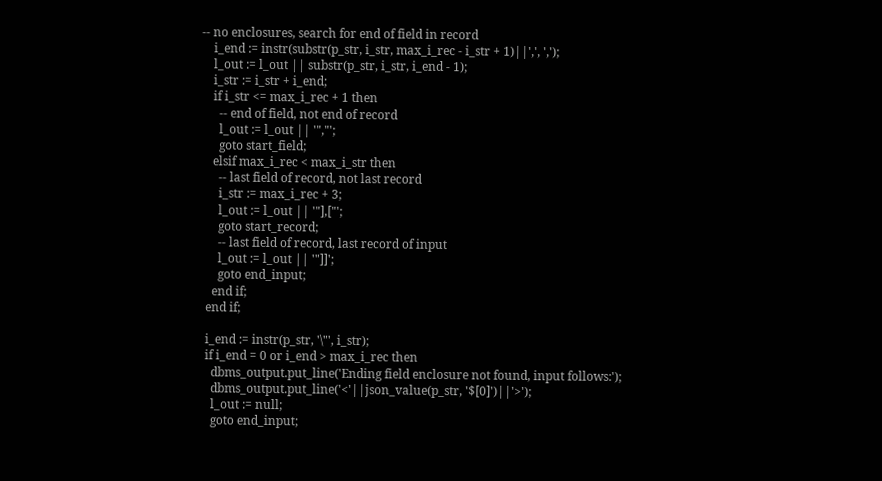-- no enclosures, search for end of field in record
    i_end := instr(substr(p_str, i_str, max_i_rec - i_str + 1)||',', ',');
    l_out := l_out || substr(p_str, i_str, i_end - 1);
    i_str := i_str + i_end;
    if i_str <= max_i_rec + 1 then
      -- end of field, not end of record
      l_out := l_out || '","';
      goto start_field;
    elsif max_i_rec < max_i_str then
      -- last field of record, not last record
      i_str := max_i_rec + 3;
      l_out := l_out || '"],["';
      goto start_record;
      -- last field of record, last record of input
      l_out := l_out || '"]]';
      goto end_input;
    end if;
  end if;

  i_end := instr(p_str, '\"', i_str);
  if i_end = 0 or i_end > max_i_rec then
    dbms_output.put_line('Ending field enclosure not found, input follows:');
    dbms_output.put_line('<'||json_value(p_str, '$[0]')||'>');
    l_out := null;
    goto end_input;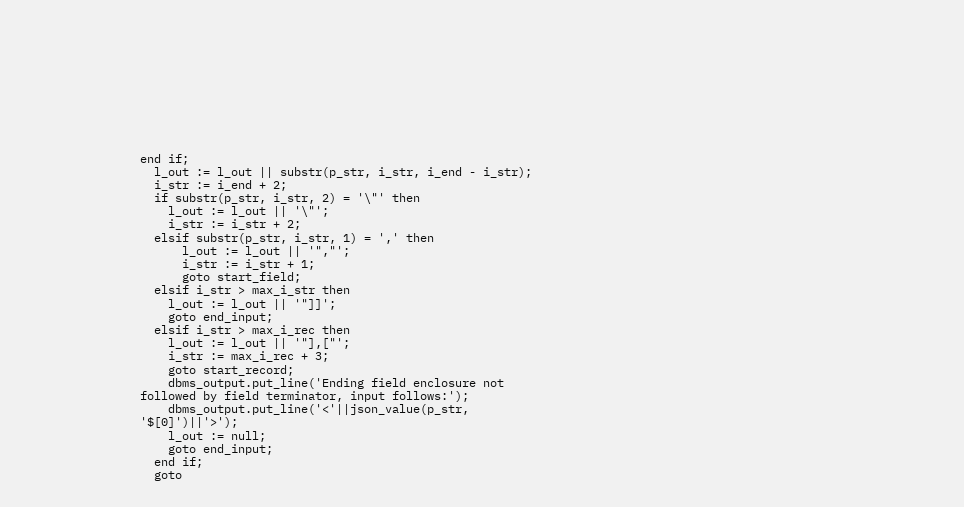end if;
  l_out := l_out || substr(p_str, i_str, i_end - i_str);
  i_str := i_end + 2;
  if substr(p_str, i_str, 2) = '\"' then
    l_out := l_out || '\"';
    i_str := i_str + 2;
  elsif substr(p_str, i_str, 1) = ',' then
      l_out := l_out || '","';
      i_str := i_str + 1;
      goto start_field;
  elsif i_str > max_i_str then
    l_out := l_out || '"]]';
    goto end_input;
  elsif i_str > max_i_rec then
    l_out := l_out || '"],["';
    i_str := max_i_rec + 3;
    goto start_record;
    dbms_output.put_line('Ending field enclosure not followed by field terminator, input follows:');
    dbms_output.put_line('<'||json_value(p_str, '$[0]')||'>');
    l_out := null;
    goto end_input;
  end if;
  goto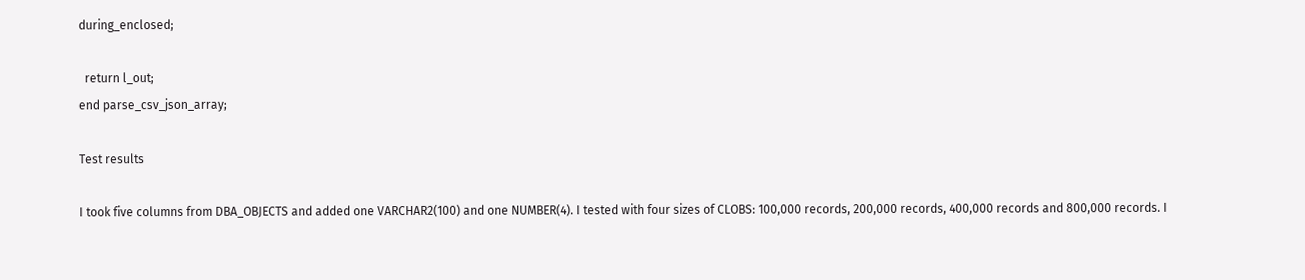during_enclosed;

  return l_out;
end parse_csv_json_array;

Test results

I took five columns from DBA_OBJECTS and added one VARCHAR2(100) and one NUMBER(4). I tested with four sizes of CLOBS: 100,000 records, 200,000 records, 400,000 records and 800,000 records. I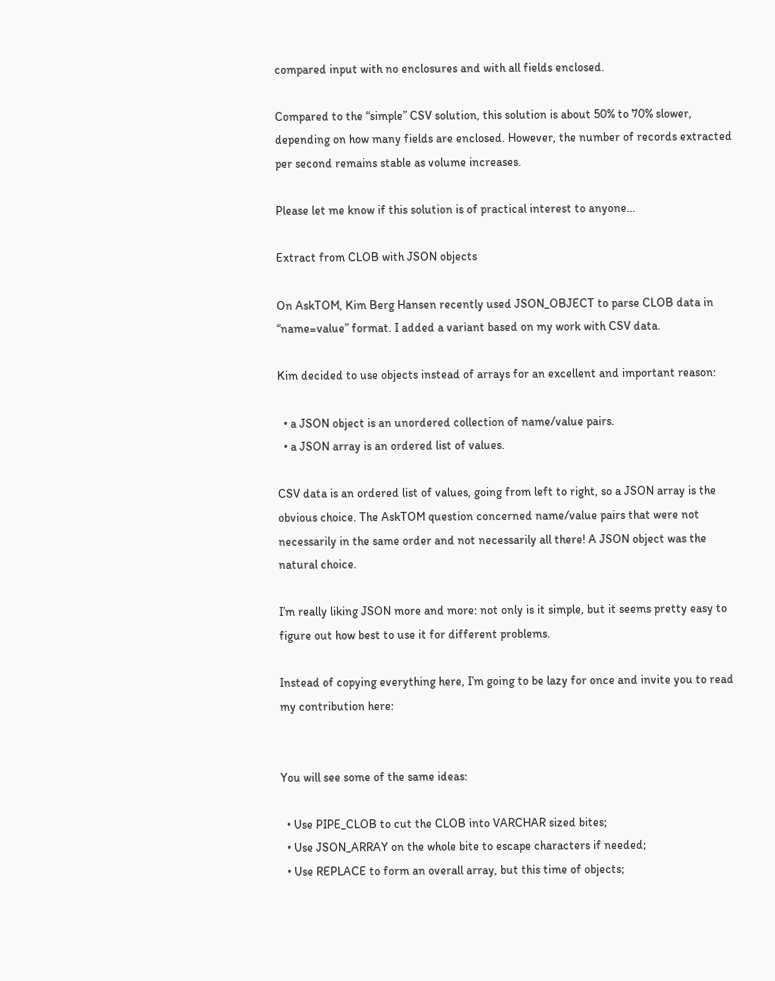compared input with no enclosures and with all fields enclosed.

Compared to the “simple” CSV solution, this solution is about 50% to 70% slower, depending on how many fields are enclosed. However, the number of records extracted per second remains stable as volume increases.

Please let me know if this solution is of practical interest to anyone…

Extract from CLOB with JSON objects

On AskTOM, Kim Berg Hansen recently used JSON_OBJECT to parse CLOB data in “name=value” format. I added a variant based on my work with CSV data.

Kim decided to use objects instead of arrays for an excellent and important reason:

  • a JSON object is an unordered collection of name/value pairs.
  • a JSON array is an ordered list of values.

CSV data is an ordered list of values, going from left to right, so a JSON array is the obvious choice. The AskTOM question concerned name/value pairs that were not necessarily in the same order and not necessarily all there! A JSON object was the natural choice.

I’m really liking JSON more and more: not only is it simple, but it seems pretty easy to figure out how best to use it for different problems.

Instead of copying everything here, I’m going to be lazy for once and invite you to read my contribution here:


You will see some of the same ideas:

  • Use PIPE_CLOB to cut the CLOB into VARCHAR sized bites;
  • Use JSON_ARRAY on the whole bite to escape characters if needed;
  • Use REPLACE to form an overall array, but this time of objects;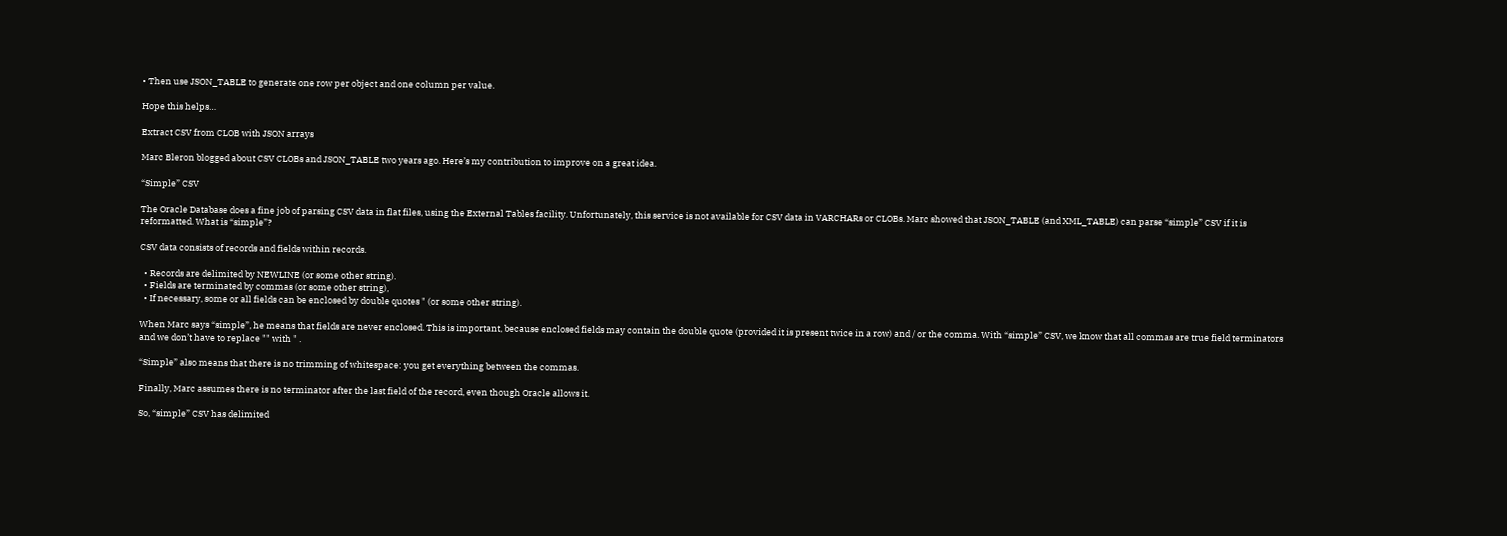• Then use JSON_TABLE to generate one row per object and one column per value.

Hope this helps…

Extract CSV from CLOB with JSON arrays

Marc Bleron blogged about CSV CLOBs and JSON_TABLE two years ago. Here’s my contribution to improve on a great idea.

“Simple” CSV

The Oracle Database does a fine job of parsing CSV data in flat files, using the External Tables facility. Unfortunately, this service is not available for CSV data in VARCHARs or CLOBs. Marc showed that JSON_TABLE (and XML_TABLE) can parse “simple” CSV if it is reformatted. What is “simple”?

CSV data consists of records and fields within records.

  • Records are delimited by NEWLINE (or some other string).
  • Fields are terminated by commas (or some other string),
  • If necessary, some or all fields can be enclosed by double quotes " (or some other string).

When Marc says “simple”, he means that fields are never enclosed. This is important, because enclosed fields may contain the double quote (provided it is present twice in a row) and / or the comma. With “simple” CSV, we know that all commas are true field terminators and we don’t have to replace "" with " .

“Simple” also means that there is no trimming of whitespace: you get everything between the commas.

Finally, Marc assumes there is no terminator after the last field of the record, even though Oracle allows it.

So, “simple” CSV has delimited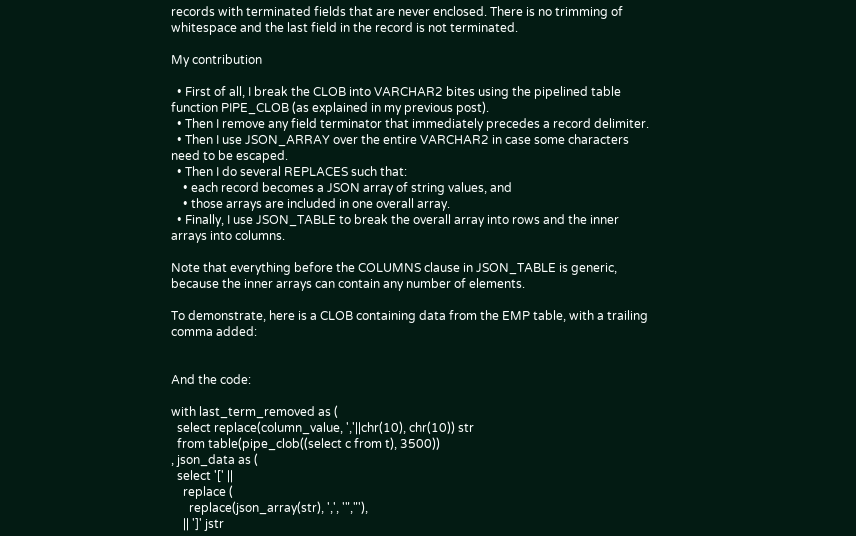records with terminated fields that are never enclosed. There is no trimming of whitespace and the last field in the record is not terminated.

My contribution

  • First of all, I break the CLOB into VARCHAR2 bites using the pipelined table function PIPE_CLOB (as explained in my previous post).
  • Then I remove any field terminator that immediately precedes a record delimiter.
  • Then I use JSON_ARRAY over the entire VARCHAR2 in case some characters need to be escaped.
  • Then I do several REPLACES such that:
    • each record becomes a JSON array of string values, and
    • those arrays are included in one overall array.
  • Finally, I use JSON_TABLE to break the overall array into rows and the inner arrays into columns.

Note that everything before the COLUMNS clause in JSON_TABLE is generic, because the inner arrays can contain any number of elements.

To demonstrate, here is a CLOB containing data from the EMP table, with a trailing comma added:


And the code:

with last_term_removed as (
  select replace(column_value, ','||chr(10), chr(10)) str
  from table(pipe_clob((select c from t), 3500))
, json_data as (
  select '[' ||
    replace (
      replace(json_array(str), ',', '","'),
    || ']' jstr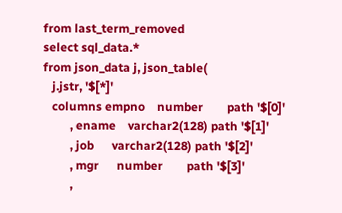from last_term_removed
select sql_data.*
from json_data j, json_table(
   j.jstr, '$[*]'
   columns empno    number        path '$[0]'
         , ename    varchar2(128) path '$[1]'
         , job      varchar2(128) path '$[2]'
         , mgr      number        path '$[3]'
         ,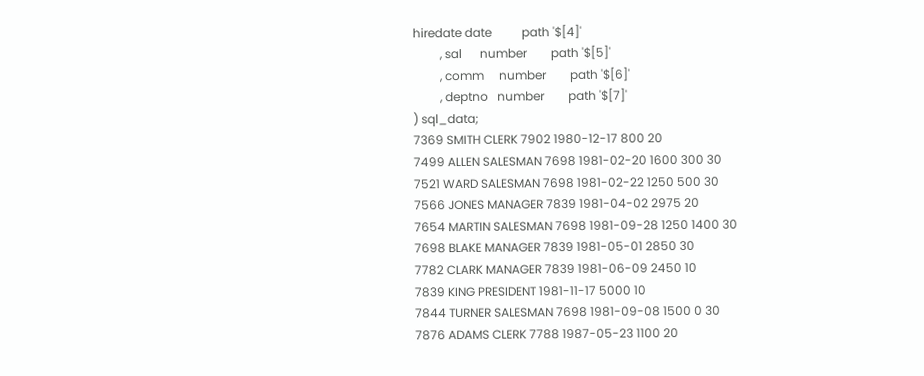hiredate date          path '$[4]'
         , sal      number        path '$[5]'
         , comm     number        path '$[6]'
         , deptno   number        path '$[7]'
) sql_data;
7369 SMITH CLERK 7902 1980-12-17 800 20
7499 ALLEN SALESMAN 7698 1981-02-20 1600 300 30
7521 WARD SALESMAN 7698 1981-02-22 1250 500 30
7566 JONES MANAGER 7839 1981-04-02 2975 20
7654 MARTIN SALESMAN 7698 1981-09-28 1250 1400 30
7698 BLAKE MANAGER 7839 1981-05-01 2850 30
7782 CLARK MANAGER 7839 1981-06-09 2450 10
7839 KING PRESIDENT 1981-11-17 5000 10
7844 TURNER SALESMAN 7698 1981-09-08 1500 0 30
7876 ADAMS CLERK 7788 1987-05-23 1100 20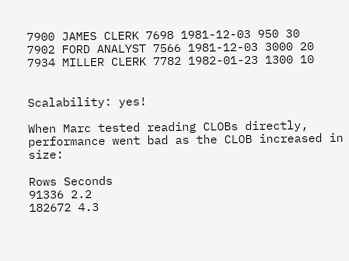7900 JAMES CLERK 7698 1981-12-03 950 30
7902 FORD ANALYST 7566 1981-12-03 3000 20
7934 MILLER CLERK 7782 1982-01-23 1300 10


Scalability: yes!

When Marc tested reading CLOBs directly, performance went bad as the CLOB increased in size:

Rows Seconds
91336 2.2
182672 4.3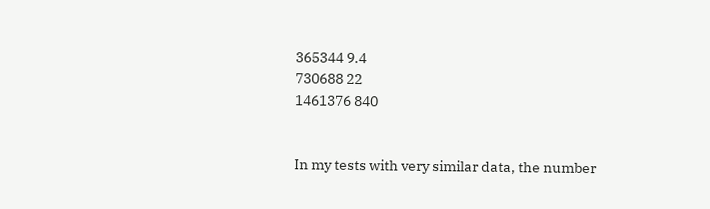365344 9.4
730688 22
1461376 840


In my tests with very similar data, the number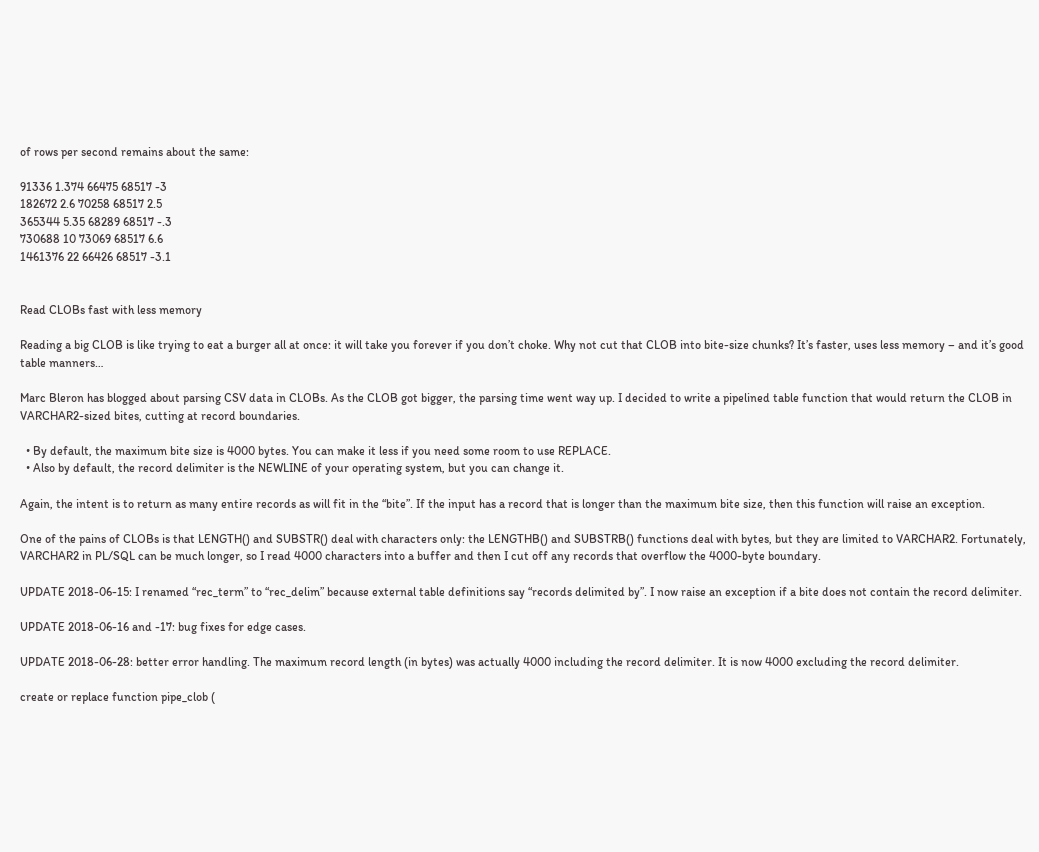of rows per second remains about the same:

91336 1.374 66475 68517 -3
182672 2.6 70258 68517 2.5
365344 5.35 68289 68517 -.3
730688 10 73069 68517 6.6
1461376 22 66426 68517 -3.1


Read CLOBs fast with less memory

Reading a big CLOB is like trying to eat a burger all at once: it will take you forever if you don’t choke. Why not cut that CLOB into bite-size chunks? It’s faster, uses less memory – and it’s good table manners…

Marc Bleron has blogged about parsing CSV data in CLOBs. As the CLOB got bigger, the parsing time went way up. I decided to write a pipelined table function that would return the CLOB in VARCHAR2-sized bites, cutting at record boundaries.

  • By default, the maximum bite size is 4000 bytes. You can make it less if you need some room to use REPLACE.
  • Also by default, the record delimiter is the NEWLINE of your operating system, but you can change it.

Again, the intent is to return as many entire records as will fit in the “bite”. If the input has a record that is longer than the maximum bite size, then this function will raise an exception.

One of the pains of CLOBs is that LENGTH() and SUBSTR() deal with characters only: the LENGTHB() and SUBSTRB() functions deal with bytes, but they are limited to VARCHAR2. Fortunately, VARCHAR2 in PL/SQL can be much longer, so I read 4000 characters into a buffer and then I cut off any records that overflow the 4000-byte boundary.

UPDATE 2018-06-15: I renamed “rec_term” to “rec_delim” because external table definitions say “records delimited by”. I now raise an exception if a bite does not contain the record delimiter.

UPDATE 2018-06-16 and -17: bug fixes for edge cases.

UPDATE 2018-06-28: better error handling. The maximum record length (in bytes) was actually 4000 including the record delimiter. It is now 4000 excluding the record delimiter.

create or replace function pipe_clob (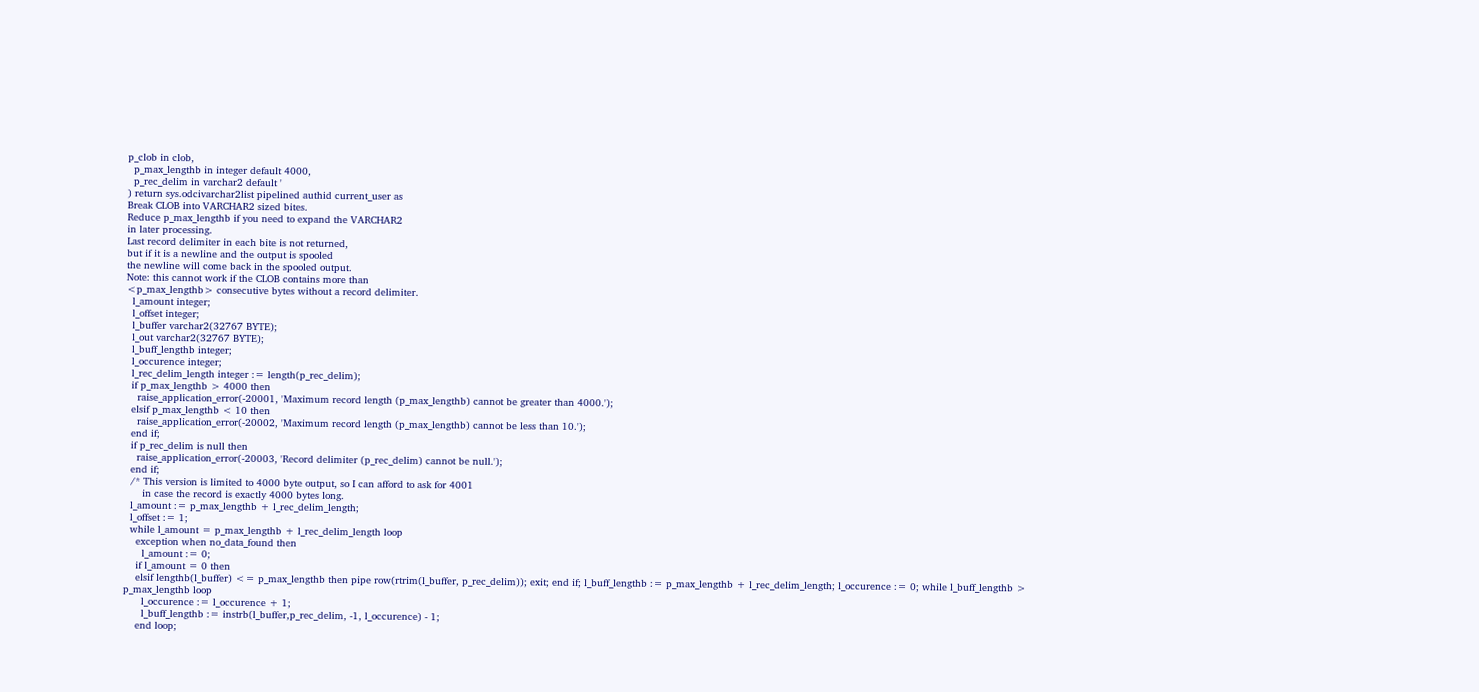p_clob in clob,
  p_max_lengthb in integer default 4000,
  p_rec_delim in varchar2 default '
) return sys.odcivarchar2list pipelined authid current_user as
Break CLOB into VARCHAR2 sized bites.
Reduce p_max_lengthb if you need to expand the VARCHAR2
in later processing.
Last record delimiter in each bite is not returned,
but if it is a newline and the output is spooled
the newline will come back in the spooled output.
Note: this cannot work if the CLOB contains more than
<p_max_lengthb> consecutive bytes without a record delimiter.
  l_amount integer;
  l_offset integer;
  l_buffer varchar2(32767 BYTE);
  l_out varchar2(32767 BYTE);
  l_buff_lengthb integer;
  l_occurence integer;
  l_rec_delim_length integer := length(p_rec_delim);
  if p_max_lengthb > 4000 then
    raise_application_error(-20001, 'Maximum record length (p_max_lengthb) cannot be greater than 4000.');
  elsif p_max_lengthb < 10 then
    raise_application_error(-20002, 'Maximum record length (p_max_lengthb) cannot be less than 10.');
  end if;
  if p_rec_delim is null then
    raise_application_error(-20003, 'Record delimiter (p_rec_delim) cannot be null.');
  end if;
  /* This version is limited to 4000 byte output, so I can afford to ask for 4001
      in case the record is exactly 4000 bytes long.
  l_amount := p_max_lengthb + l_rec_delim_length;
  l_offset := 1;
  while l_amount = p_max_lengthb + l_rec_delim_length loop
    exception when no_data_found then
      l_amount := 0;
    if l_amount = 0 then
    elsif lengthb(l_buffer) <= p_max_lengthb then pipe row(rtrim(l_buffer, p_rec_delim)); exit; end if; l_buff_lengthb := p_max_lengthb + l_rec_delim_length; l_occurence := 0; while l_buff_lengthb > p_max_lengthb loop
      l_occurence := l_occurence + 1;
      l_buff_lengthb := instrb(l_buffer,p_rec_delim, -1, l_occurence) - 1;
    end loop;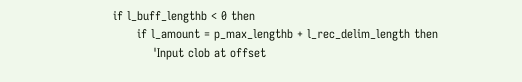if l_buff_lengthb < 0 then
      if l_amount = p_max_lengthb + l_rec_delim_length then
          'Input clob at offset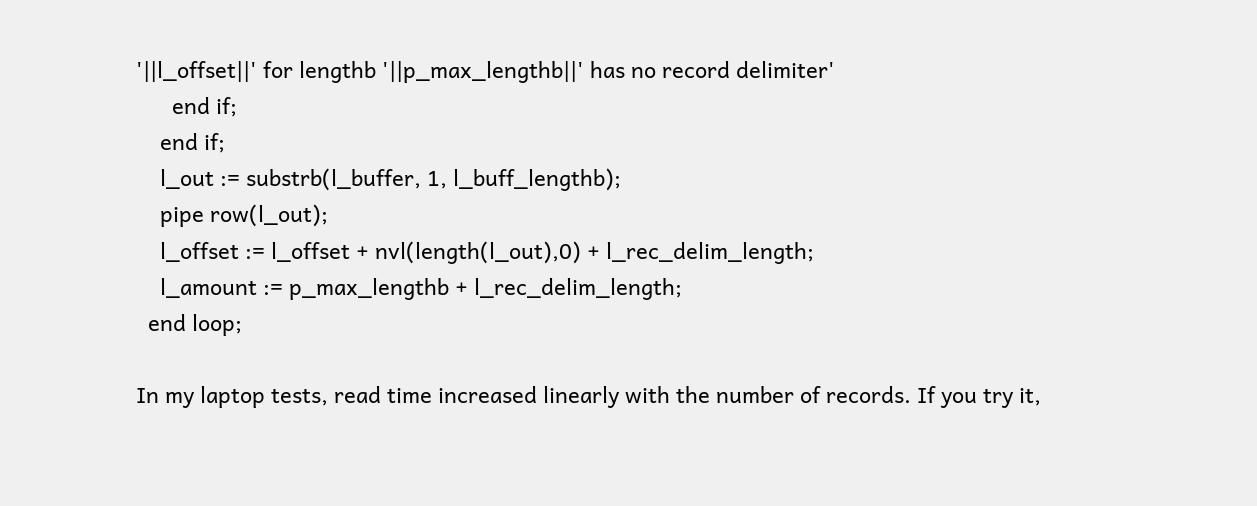'||l_offset||' for lengthb '||p_max_lengthb||' has no record delimiter'
      end if;
    end if;
    l_out := substrb(l_buffer, 1, l_buff_lengthb);
    pipe row(l_out);
    l_offset := l_offset + nvl(length(l_out),0) + l_rec_delim_length;
    l_amount := p_max_lengthb + l_rec_delim_length;
  end loop;

In my laptop tests, read time increased linearly with the number of records. If you try it,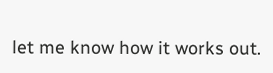let me know how it works out.